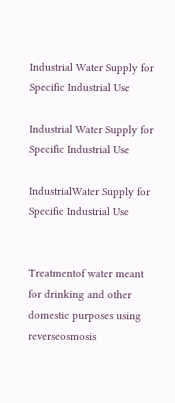Industrial Water Supply for Specific Industrial Use

Industrial Water Supply for Specific Industrial Use

IndustrialWater Supply for Specific Industrial Use


Treatmentof water meant for drinking and other domestic purposes using reverseosmosis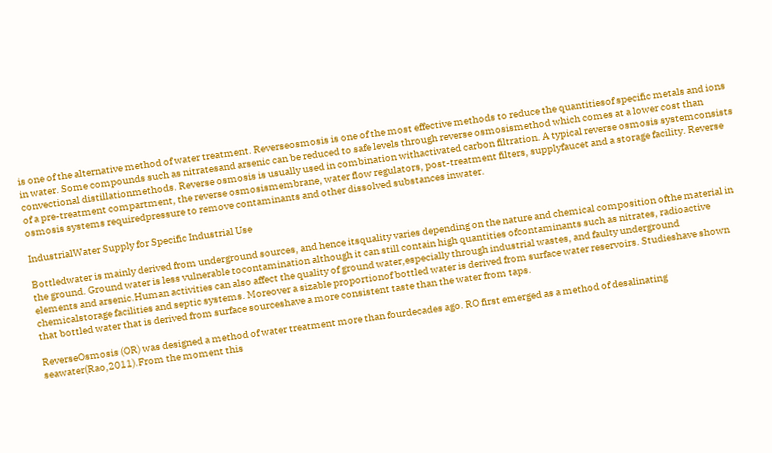is one of the alternative method of water treatment. Reverseosmosis is one of the most effective methods to reduce the quantitiesof specific metals and ions in water. Some compounds such as nitratesand arsenic can be reduced to safe levels through reverse osmosismethod which comes at a lower cost than convectional distillationmethods. Reverse osmosis is usually used in combination withactivated carbon filtration. A typical reverse osmosis systemconsists of a pre-treatment compartment, the reverse osmosismembrane, water flow regulators, post-treatment filters, supplyfaucet and a storage facility. Reverse osmosis systems requiredpressure to remove contaminants and other dissolved substances inwater.

IndustrialWater Supply for Specific Industrial Use

Bottledwater is mainly derived from underground sources, and hence itsquality varies depending on the nature and chemical composition ofthe material in the ground. Ground water is less vulnerable tocontamination although it can still contain high quantities ofcontaminants such as nitrates, radioactive elements and arsenic.Human activities can also affect the quality of ground water,especially through industrial wastes, and faulty underground chemicalstorage facilities and septic systems. Moreover a sizable proportionof bottled water is derived from surface water reservoirs. Studieshave shown that bottled water that is derived from surface sourceshave a more consistent taste than the water from taps.

ReverseOsmosis (OR) was designed a method of water treatment more than fourdecades ago. RO first emerged as a method of desalinating seawater(Rao,2011).From the moment this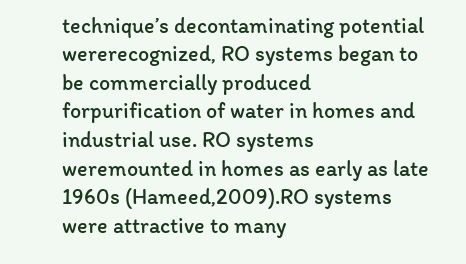technique’s decontaminating potential wererecognized, RO systems began to be commercially produced forpurification of water in homes and industrial use. RO systems weremounted in homes as early as late 1960s (Hameed,2009).RO systems were attractive to many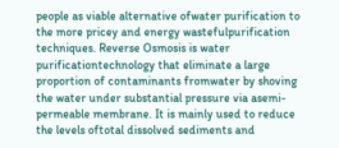people as viable alternative ofwater purification to the more pricey and energy wastefulpurification techniques. Reverse Osmosis is water purificationtechnology that eliminate a large proportion of contaminants fromwater by shoving the water under substantial pressure via asemi-permeable membrane. It is mainly used to reduce the levels oftotal dissolved sediments and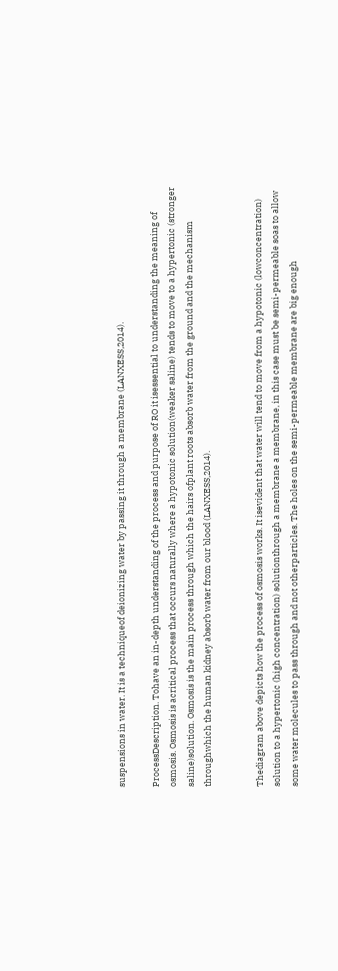suspensions in water. It is a techniqueof deionizing water by passing it through a membrane (LANXESS,2014).

ProcessDescription. Tohave an in-depth understanding of the process and purpose of RO it isessential to understanding the meaning of osmosis. Osmosis is acritical process that occurs naturally where a hypotonic solution(weaker saline) tends to move to a hypertonic (stronger saline)solution. Osmosis is the main process through which the hairs ofplant roots absorb water from the ground and the mechanism throughwhich the human kidney absorb water from our blood (LANXESS,2014).


Thediagram above depicts how the process of osmosis works. It isevident that water will tend to move from a hypotonic (lowconcentration) solution to a hypertonic (high concentration) solutionthrough a membrane a membrane, in this case must be semi-permeable soas to allow some water molecules to pass through and not otherparticles. The holes on the semi-permeable membrane are big enough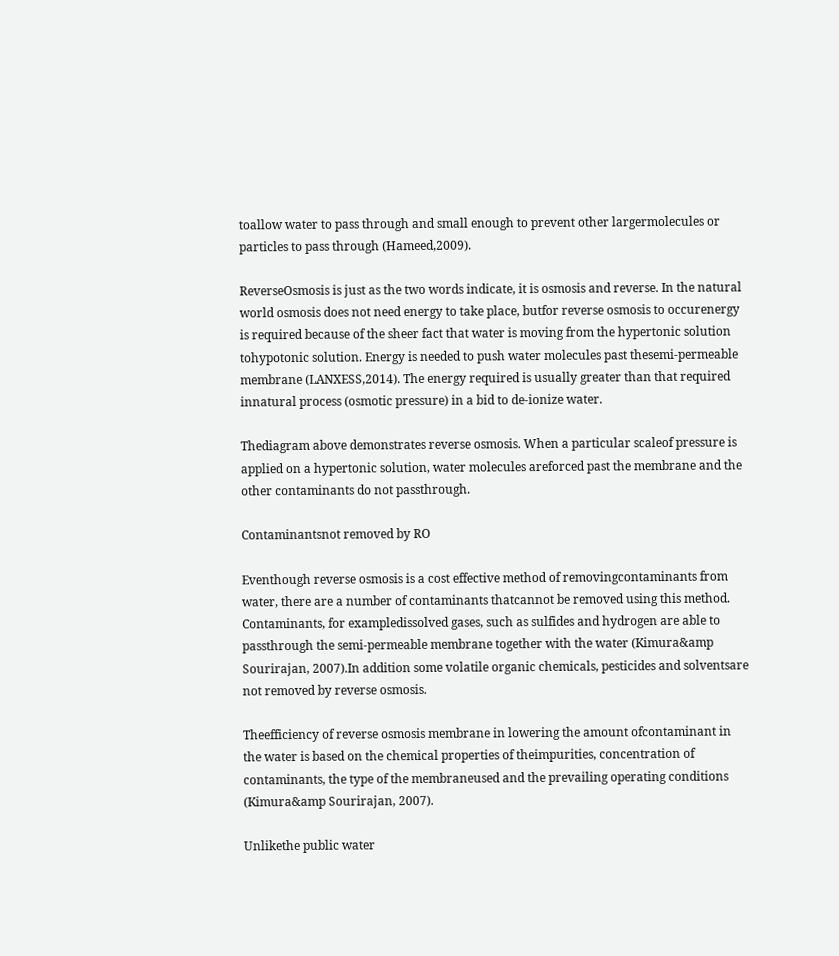toallow water to pass through and small enough to prevent other largermolecules or particles to pass through (Hameed,2009).

ReverseOsmosis is just as the two words indicate, it is osmosis and reverse. In the natural world osmosis does not need energy to take place, butfor reverse osmosis to occurenergy is required because of the sheer fact that water is moving from the hypertonic solution tohypotonic solution. Energy is needed to push water molecules past thesemi-permeable membrane (LANXESS,2014). The energy required is usually greater than that required innatural process (osmotic pressure) in a bid to de-ionize water.

Thediagram above demonstrates reverse osmosis. When a particular scaleof pressure is applied on a hypertonic solution, water molecules areforced past the membrane and the other contaminants do not passthrough.

Contaminantsnot removed by RO

Eventhough reverse osmosis is a cost effective method of removingcontaminants from water, there are a number of contaminants thatcannot be removed using this method. Contaminants, for exampledissolved gases, such as sulfides and hydrogen are able to passthrough the semi-permeable membrane together with the water (Kimura&amp Sourirajan, 2007).In addition some volatile organic chemicals, pesticides and solventsare not removed by reverse osmosis.

Theefficiency of reverse osmosis membrane in lowering the amount ofcontaminant in the water is based on the chemical properties of theimpurities, concentration of contaminants, the type of the membraneused and the prevailing operating conditions (Kimura&amp Sourirajan, 2007).

Unlikethe public water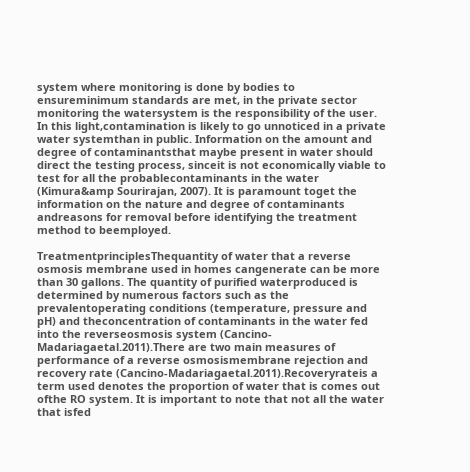system where monitoring is done by bodies to ensureminimum standards are met, in the private sector monitoring the watersystem is the responsibility of the user. In this light,contamination is likely to go unnoticed in a private water systemthan in public. Information on the amount and degree of contaminantsthat maybe present in water should direct the testing process, sinceit is not economically viable to test for all the probablecontaminants in the water (Kimura&amp Sourirajan, 2007). It is paramount toget the information on the nature and degree of contaminants andreasons for removal before identifying the treatment method to beemployed.

TreatmentprinciplesThequantity of water that a reverse osmosis membrane used in homes cangenerate can be more than 30 gallons. The quantity of purified waterproduced is determined by numerous factors such as the prevalentoperating conditions (temperature, pressure and pH) and theconcentration of contaminants in the water fed into the reverseosmosis system (Cancino-Madariagaetal.2011).There are two main measures of performance of a reverse osmosismembrane rejection and recovery rate (Cancino-Madariagaetal.2011).Recoveryrateis a term used denotes the proportion of water that is comes out ofthe RO system. It is important to note that not all the water that isfed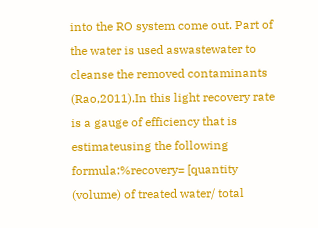into the RO system come out. Part of the water is used aswastewater to cleanse the removed contaminants (Rao,2011).In this light recovery rate is a gauge of efficiency that is estimateusing the following formula:%recovery= [quantity (volume) of treated water/ total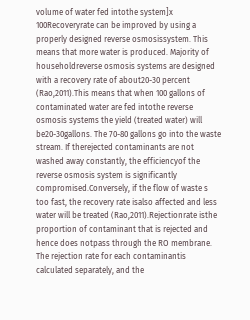volume of water fed intothe system]x 100Recoveryrate can be improved by using a properly designed reverse osmosissystem. This means that more water is produced. Majority of householdreverse osmosis systems are designed with a recovery rate of about20-30 percent (Rao,2011).This means that when 100 gallons of contaminated water are fed intothe reverse osmosis systems the yield (treated water) will be20-30gallons. The 70-80 gallons go into the waste stream. If therejected contaminants are not washed away constantly, the efficiencyof the reverse osmosis system is significantly compromised.Conversely, if the flow of waste s too fast, the recovery rate isalso affected and less water will be treated (Rao,2011).Rejectionrate isthe proportion of contaminant that is rejected and hence does notpass through the RO membrane. The rejection rate for each contaminantis calculated separately, and the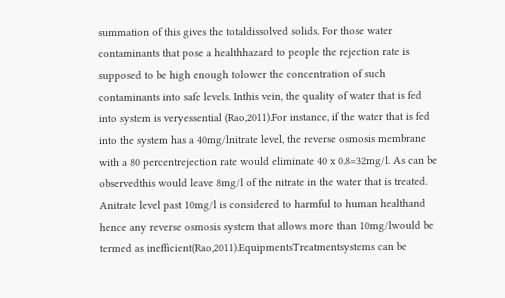summation of this gives the totaldissolved solids. For those water contaminants that pose a healthhazard to people the rejection rate is supposed to be high enough tolower the concentration of such contaminants into safe levels. Inthis vein, the quality of water that is fed into system is veryessential (Rao,2011).For instance, if the water that is fed into the system has a 40mg/lnitrate level, the reverse osmosis membrane with a 80 percentrejection rate would eliminate 40 x 0.8=32mg/l. As can be observedthis would leave 8mg/l of the nitrate in the water that is treated. Anitrate level past 10mg/l is considered to harmful to human healthand hence any reverse osmosis system that allows more than 10mg/lwould be termed as inefficient(Rao,2011).EquipmentsTreatmentsystems can be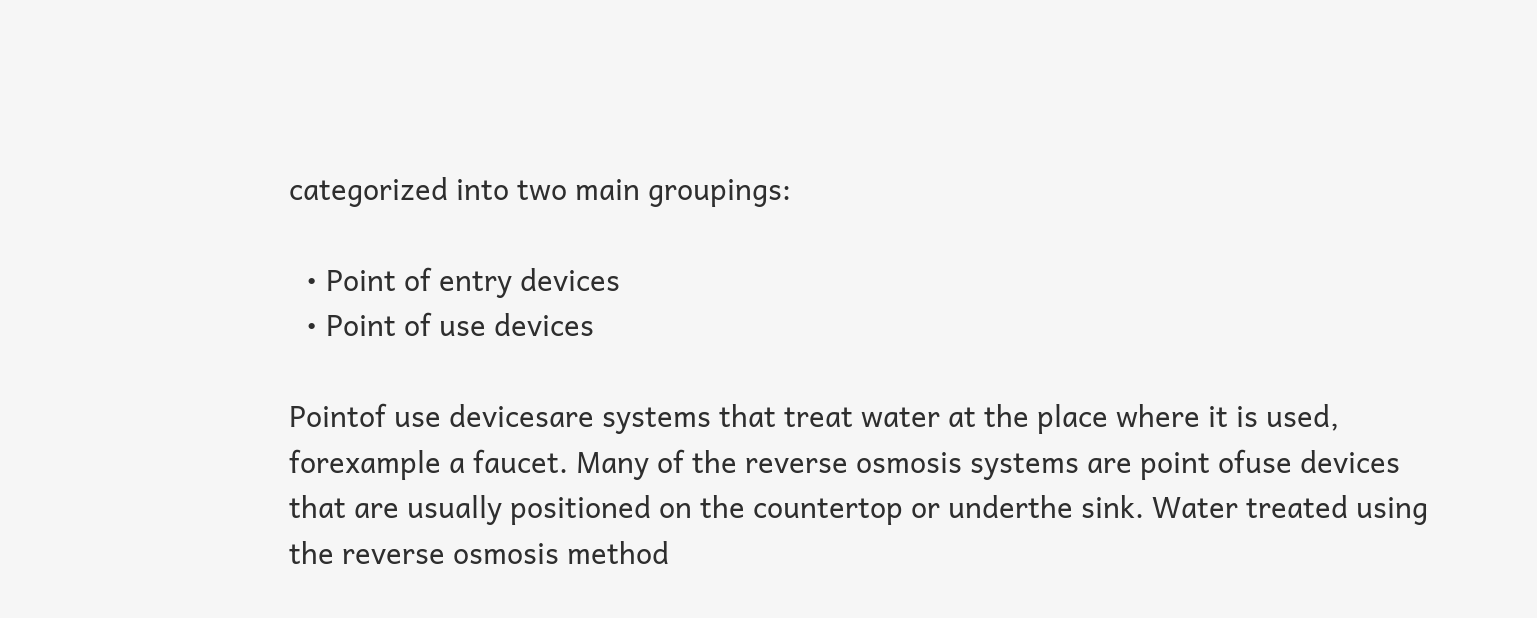categorized into two main groupings:

  • Point of entry devices
  • Point of use devices

Pointof use devicesare systems that treat water at the place where it is used, forexample a faucet. Many of the reverse osmosis systems are point ofuse devices that are usually positioned on the countertop or underthe sink. Water treated using the reverse osmosis method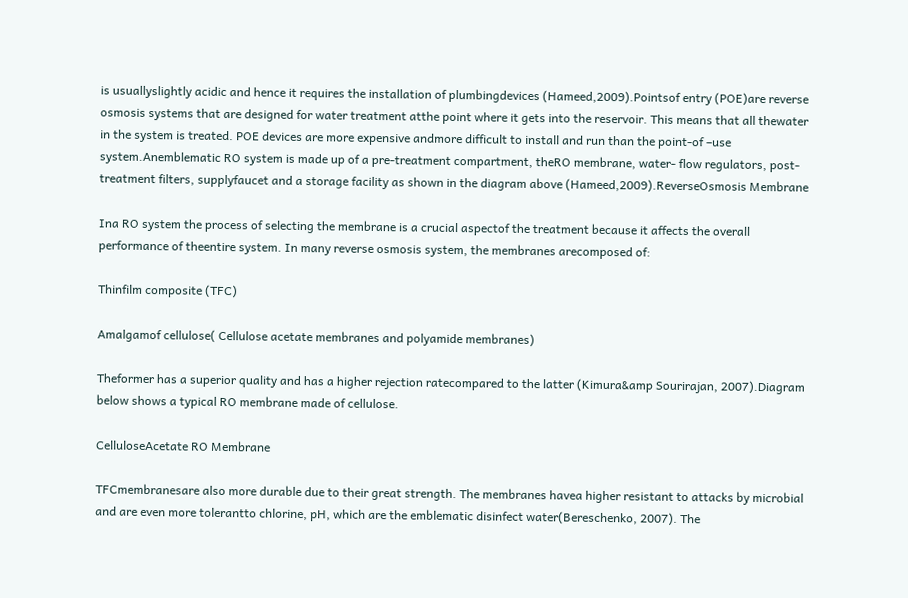is usuallyslightly acidic and hence it requires the installation of plumbingdevices (Hameed,2009).Pointsof entry (POE)are reverse osmosis systems that are designed for water treatment atthe point where it gets into the reservoir. This means that all thewater in the system is treated. POE devices are more expensive andmore difficult to install and run than the point-of –use system.Anemblematic RO system is made up of a pre-treatment compartment, theRO membrane, water- flow regulators, post-treatment filters, supplyfaucet and a storage facility as shown in the diagram above (Hameed,2009).ReverseOsmosis Membrane

Ina RO system the process of selecting the membrane is a crucial aspectof the treatment because it affects the overall performance of theentire system. In many reverse osmosis system, the membranes arecomposed of:

Thinfilm composite (TFC)

Amalgamof cellulose( Cellulose acetate membranes and polyamide membranes)

Theformer has a superior quality and has a higher rejection ratecompared to the latter (Kimura&amp Sourirajan, 2007).Diagram below shows a typical RO membrane made of cellulose.

CelluloseAcetate RO Membrane

TFCmembranesare also more durable due to their great strength. The membranes havea higher resistant to attacks by microbial and are even more tolerantto chlorine, pH, which are the emblematic disinfect water(Bereschenko, 2007). The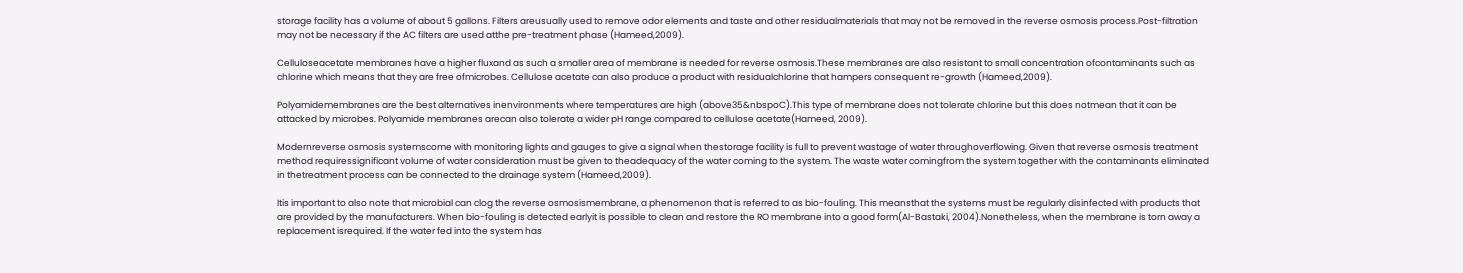storage facility has a volume of about 5 gallons. Filters areusually used to remove odor elements and taste and other residualmaterials that may not be removed in the reverse osmosis process.Post-filtration may not be necessary if the AC filters are used atthe pre-treatment phase (Hameed,2009).

Celluloseacetate membranes have a higher fluxand as such a smaller area of membrane is needed for reverse osmosis.These membranes are also resistant to small concentration ofcontaminants such as chlorine which means that they are free ofmicrobes. Cellulose acetate can also produce a product with residualchlorine that hampers consequent re-growth (Hameed,2009).

Polyamidemembranes are the best alternatives inenvironments where temperatures are high (above35&nbspoC).This type of membrane does not tolerate chlorine but this does notmean that it can be attacked by microbes. Polyamide membranes arecan also tolerate a wider pH range compared to cellulose acetate(Hameed, 2009).

Modernreverse osmosis systemscome with monitoring lights and gauges to give a signal when thestorage facility is full to prevent wastage of water throughoverflowing. Given that reverse osmosis treatment method requiressignificant volume of water consideration must be given to theadequacy of the water coming to the system. The waste water comingfrom the system together with the contaminants eliminated in thetreatment process can be connected to the drainage system (Hameed,2009).

Itis important to also note that microbial can clog the reverse osmosismembrane, a phenomenon that is referred to as bio-fouling. This meansthat the systems must be regularly disinfected with products that are provided by the manufacturers. When bio-fouling is detected earlyit is possible to clean and restore the RO membrane into a good form(Al-Bastaki, 2004).Nonetheless, when the membrane is torn away a replacement isrequired. If the water fed into the system has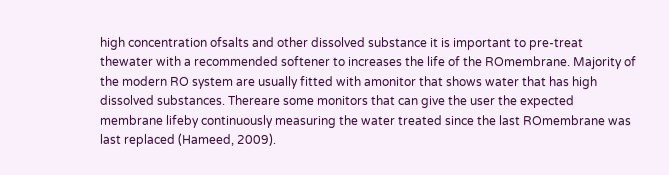high concentration ofsalts and other dissolved substance it is important to pre-treat thewater with a recommended softener to increases the life of the ROmembrane. Majority of the modern RO system are usually fitted with amonitor that shows water that has high dissolved substances. Thereare some monitors that can give the user the expected membrane lifeby continuously measuring the water treated since the last ROmembrane was last replaced (Hameed, 2009).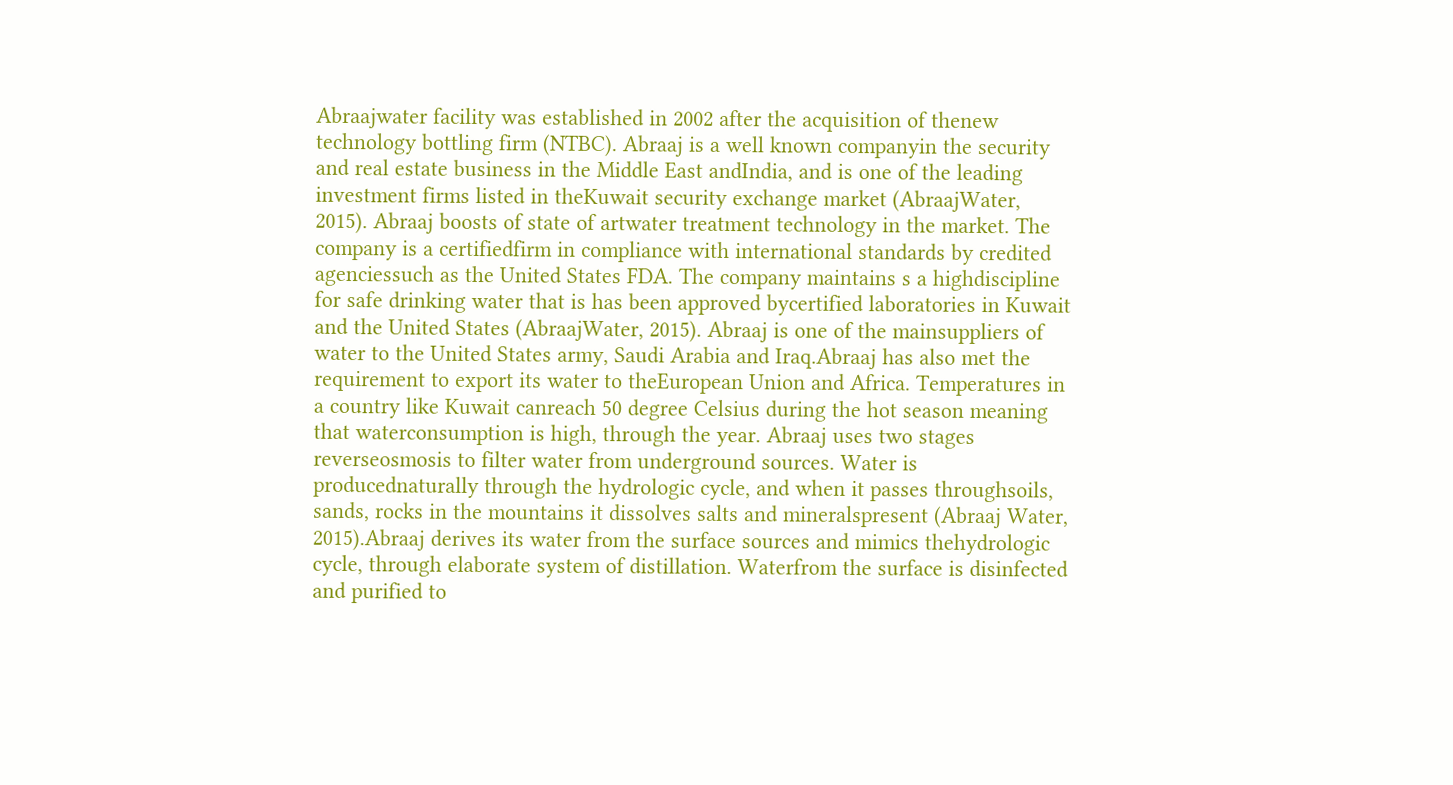Abraajwater facility was established in 2002 after the acquisition of thenew technology bottling firm (NTBC). Abraaj is a well known companyin the security and real estate business in the Middle East andIndia, and is one of the leading investment firms listed in theKuwait security exchange market (AbraajWater, 2015). Abraaj boosts of state of artwater treatment technology in the market. The company is a certifiedfirm in compliance with international standards by credited agenciessuch as the United States FDA. The company maintains s a highdiscipline for safe drinking water that is has been approved bycertified laboratories in Kuwait and the United States (AbraajWater, 2015). Abraaj is one of the mainsuppliers of water to the United States army, Saudi Arabia and Iraq.Abraaj has also met the requirement to export its water to theEuropean Union and Africa. Temperatures in a country like Kuwait canreach 50 degree Celsius during the hot season meaning that waterconsumption is high, through the year. Abraaj uses two stages reverseosmosis to filter water from underground sources. Water is producednaturally through the hydrologic cycle, and when it passes throughsoils, sands, rocks in the mountains it dissolves salts and mineralspresent (Abraaj Water, 2015).Abraaj derives its water from the surface sources and mimics thehydrologic cycle, through elaborate system of distillation. Waterfrom the surface is disinfected and purified to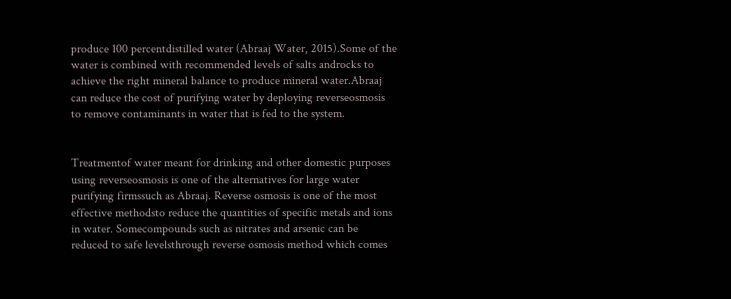produce 100 percentdistilled water (Abraaj Water, 2015).Some of the water is combined with recommended levels of salts androcks to achieve the right mineral balance to produce mineral water.Abraaj can reduce the cost of purifying water by deploying reverseosmosis to remove contaminants in water that is fed to the system.


Treatmentof water meant for drinking and other domestic purposes using reverseosmosis is one of the alternatives for large water purifying firmssuch as Abraaj. Reverse osmosis is one of the most effective methodsto reduce the quantities of specific metals and ions in water. Somecompounds such as nitrates and arsenic can be reduced to safe levelsthrough reverse osmosis method which comes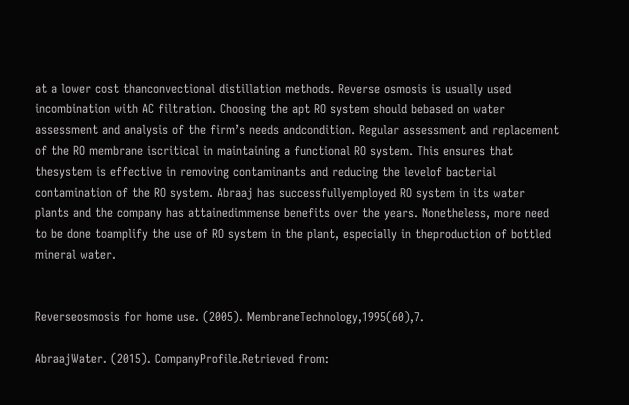at a lower cost thanconvectional distillation methods. Reverse osmosis is usually used incombination with AC filtration. Choosing the apt RO system should bebased on water assessment and analysis of the firm’s needs andcondition. Regular assessment and replacement of the RO membrane iscritical in maintaining a functional RO system. This ensures that thesystem is effective in removing contaminants and reducing the levelof bacterial contamination of the RO system. Abraaj has successfullyemployed RO system in its water plants and the company has attainedimmense benefits over the years. Nonetheless, more need to be done toamplify the use of RO system in the plant, especially in theproduction of bottled mineral water.


Reverseosmosis for home use. (2005). MembraneTechnology,1995(60),7.

AbraajWater. (2015). CompanyProfile.Retrieved from: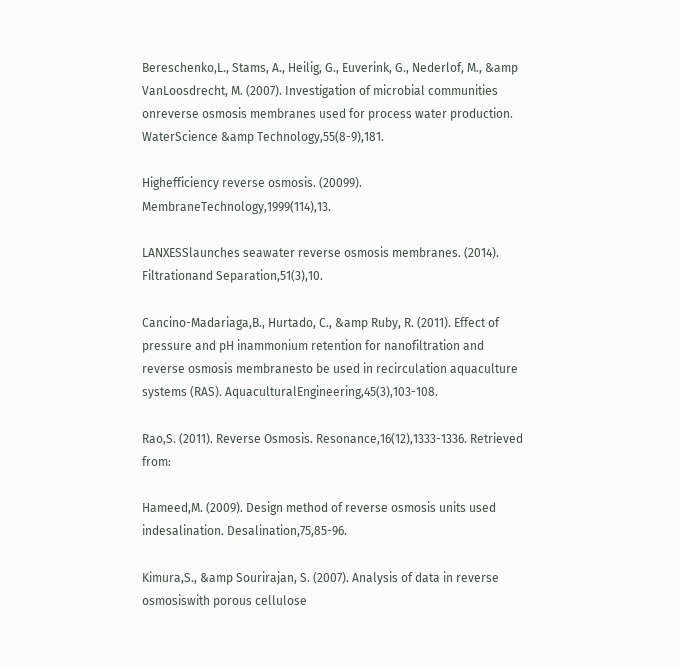Bereschenko,L., Stams, A., Heilig, G., Euverink, G., Nederlof, M., &amp VanLoosdrecht, M. (2007). Investigation of microbial communities onreverse osmosis membranes used for process water production. WaterScience &amp Technology,55(8-9),181.

Highefficiency reverse osmosis. (20099). MembraneTechnology,1999(114),13.

LANXESSlaunches seawater reverse osmosis membranes. (2014). Filtrationand Separation,51(3),10.

Cancino-Madariaga,B., Hurtado, C., &amp Ruby, R. (2011). Effect of pressure and pH inammonium retention for nanofiltration and reverse osmosis membranesto be used in recirculation aquaculture systems (RAS). AquaculturalEngineering,45(3),103-108.

Rao,S. (2011). Reverse Osmosis. Resonance,16(12),1333-1336. Retrieved from:

Hameed,M. (2009). Design method of reverse osmosis units used indesalination. Desalination,75,85-96.

Kimura,S., &amp Sourirajan, S. (2007). Analysis of data in reverse osmosiswith porous cellulose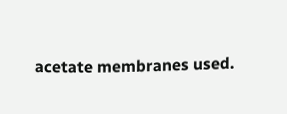acetate membranes used.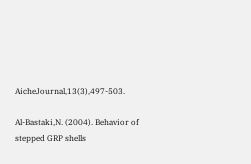AicheJournal,13(3),497-503.

Al-Bastaki,N. (2004). Behavior of stepped GRP shells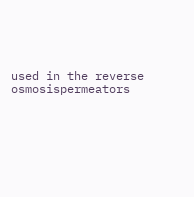used in the reverse osmosispermeators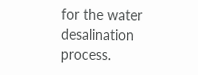for the water desalination process.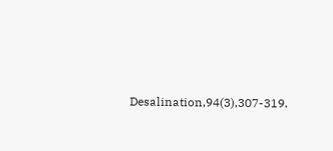Desalination,94(3),307-319.